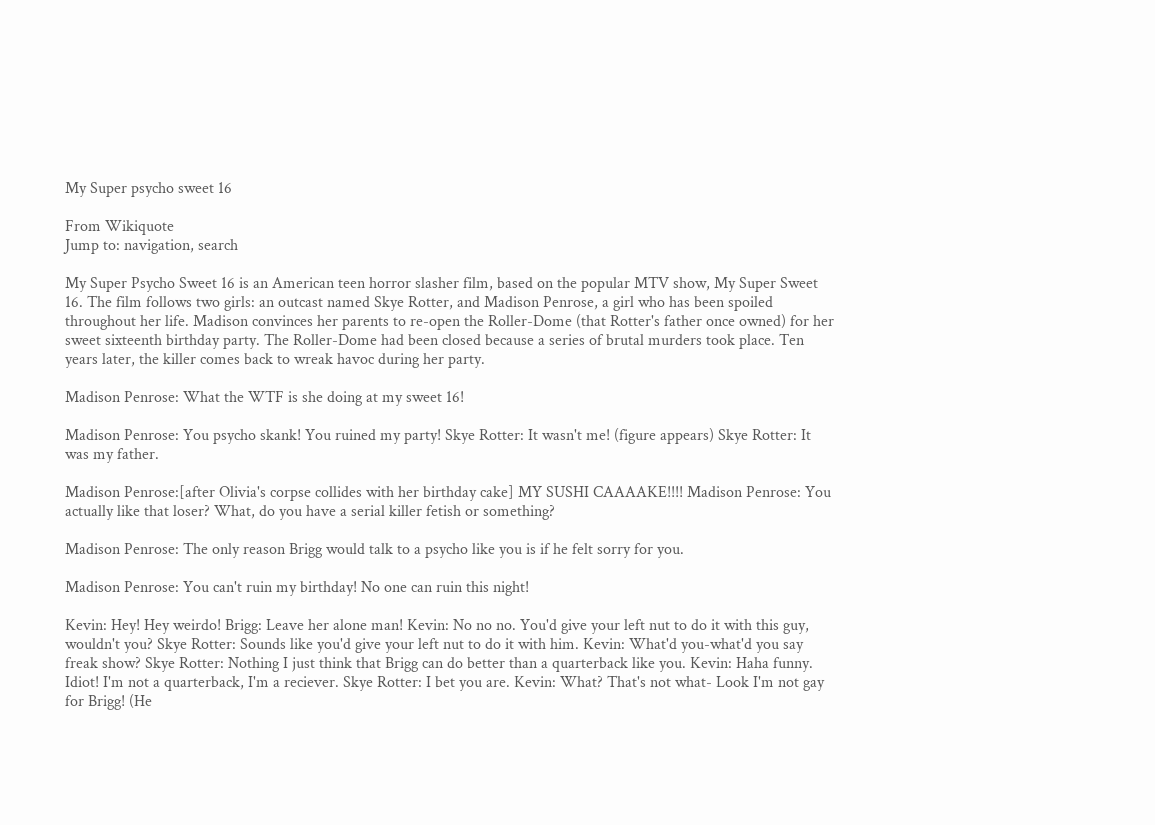My Super psycho sweet 16

From Wikiquote
Jump to: navigation, search

My Super Psycho Sweet 16 is an American teen horror slasher film, based on the popular MTV show, My Super Sweet 16. The film follows two girls: an outcast named Skye Rotter, and Madison Penrose, a girl who has been spoiled throughout her life. Madison convinces her parents to re-open the Roller-Dome (that Rotter's father once owned) for her sweet sixteenth birthday party. The Roller-Dome had been closed because a series of brutal murders took place. Ten years later, the killer comes back to wreak havoc during her party.

Madison Penrose: What the WTF is she doing at my sweet 16!

Madison Penrose: You psycho skank! You ruined my party! Skye Rotter: It wasn't me! (figure appears) Skye Rotter: It was my father.

Madison Penrose:[after Olivia's corpse collides with her birthday cake] MY SUSHI CAAAAKE!!!! Madison Penrose: You actually like that loser? What, do you have a serial killer fetish or something?

Madison Penrose: The only reason Brigg would talk to a psycho like you is if he felt sorry for you.

Madison Penrose: You can't ruin my birthday! No one can ruin this night!

Kevin: Hey! Hey weirdo! Brigg: Leave her alone man! Kevin: No no no. You'd give your left nut to do it with this guy, wouldn't you? Skye Rotter: Sounds like you'd give your left nut to do it with him. Kevin: What'd you-what'd you say freak show? Skye Rotter: Nothing I just think that Brigg can do better than a quarterback like you. Kevin: Haha funny. Idiot! I'm not a quarterback, I'm a reciever. Skye Rotter: I bet you are. Kevin: What? That's not what- Look I'm not gay for Brigg! (He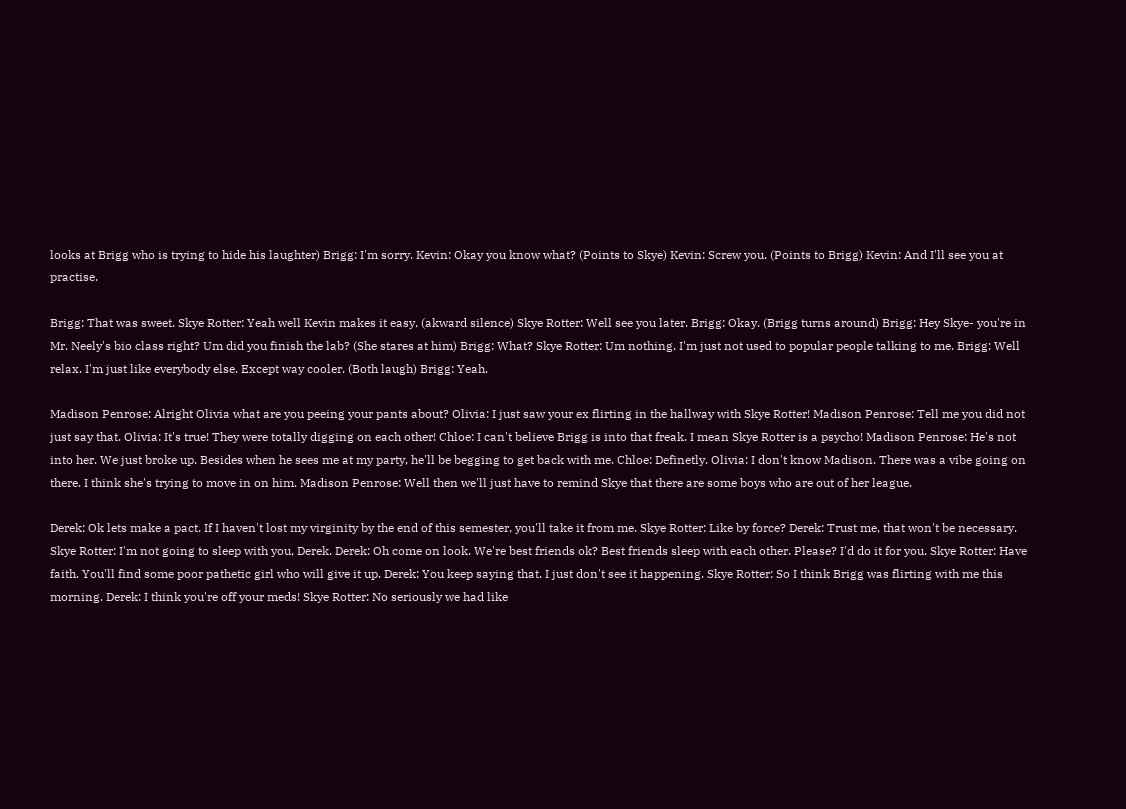looks at Brigg who is trying to hide his laughter) Brigg: I'm sorry. Kevin: Okay you know what? (Points to Skye) Kevin: Screw you. (Points to Brigg) Kevin: And I'll see you at practise.

Brigg: That was sweet. Skye Rotter: Yeah well Kevin makes it easy. (akward silence) Skye Rotter: Well see you later. Brigg: Okay. (Brigg turns around) Brigg: Hey Skye- you're in Mr. Neely's bio class right? Um did you finish the lab? (She stares at him) Brigg: What? Skye Rotter: Um nothing. I'm just not used to popular people talking to me. Brigg: Well relax. I'm just like everybody else. Except way cooler. (Both laugh) Brigg: Yeah.

Madison Penrose: Alright Olivia what are you peeing your pants about? Olivia: I just saw your ex flirting in the hallway with Skye Rotter! Madison Penrose: Tell me you did not just say that. Olivia: It's true! They were totally digging on each other! Chloe: I can't believe Brigg is into that freak. I mean Skye Rotter is a psycho! Madison Penrose: He's not into her. We just broke up. Besides when he sees me at my party, he'll be begging to get back with me. Chloe: Definetly. Olivia: I don't know Madison. There was a vibe going on there. I think she's trying to move in on him. Madison Penrose: Well then we'll just have to remind Skye that there are some boys who are out of her league.

Derek: Ok lets make a pact. If I haven't lost my virginity by the end of this semester, you'll take it from me. Skye Rotter: Like by force? Derek: Trust me, that won't be necessary. Skye Rotter: I'm not going to sleep with you, Derek. Derek: Oh come on look. We're best friends ok? Best friends sleep with each other. Please? I'd do it for you. Skye Rotter: Have faith. You'll find some poor pathetic girl who will give it up. Derek: You keep saying that. I just don't see it happening. Skye Rotter: So I think Brigg was flirting with me this morning. Derek: I think you're off your meds! Skye Rotter: No seriously we had like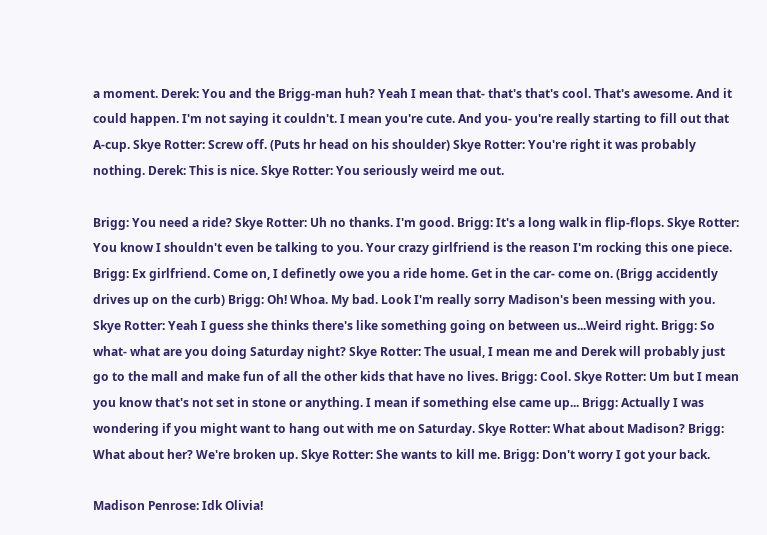a moment. Derek: You and the Brigg-man huh? Yeah I mean that- that's that's cool. That's awesome. And it could happen. I'm not saying it couldn't. I mean you're cute. And you- you're really starting to fill out that A-cup. Skye Rotter: Screw off. (Puts hr head on his shoulder) Skye Rotter: You're right it was probably nothing. Derek: This is nice. Skye Rotter: You seriously weird me out.

Brigg: You need a ride? Skye Rotter: Uh no thanks. I'm good. Brigg: It's a long walk in flip-flops. Skye Rotter: You know I shouldn't even be talking to you. Your crazy girlfriend is the reason I'm rocking this one piece. Brigg: Ex girlfriend. Come on, I definetly owe you a ride home. Get in the car- come on. (Brigg accidently drives up on the curb) Brigg: Oh! Whoa. My bad. Look I'm really sorry Madison's been messing with you. Skye Rotter: Yeah I guess she thinks there's like something going on between us...Weird right. Brigg: So what- what are you doing Saturday night? Skye Rotter: The usual, I mean me and Derek will probably just go to the mall and make fun of all the other kids that have no lives. Brigg: Cool. Skye Rotter: Um but I mean you know that's not set in stone or anything. I mean if something else came up... Brigg: Actually I was wondering if you might want to hang out with me on Saturday. Skye Rotter: What about Madison? Brigg: What about her? We're broken up. Skye Rotter: She wants to kill me. Brigg: Don't worry I got your back.

Madison Penrose: Idk Olivia!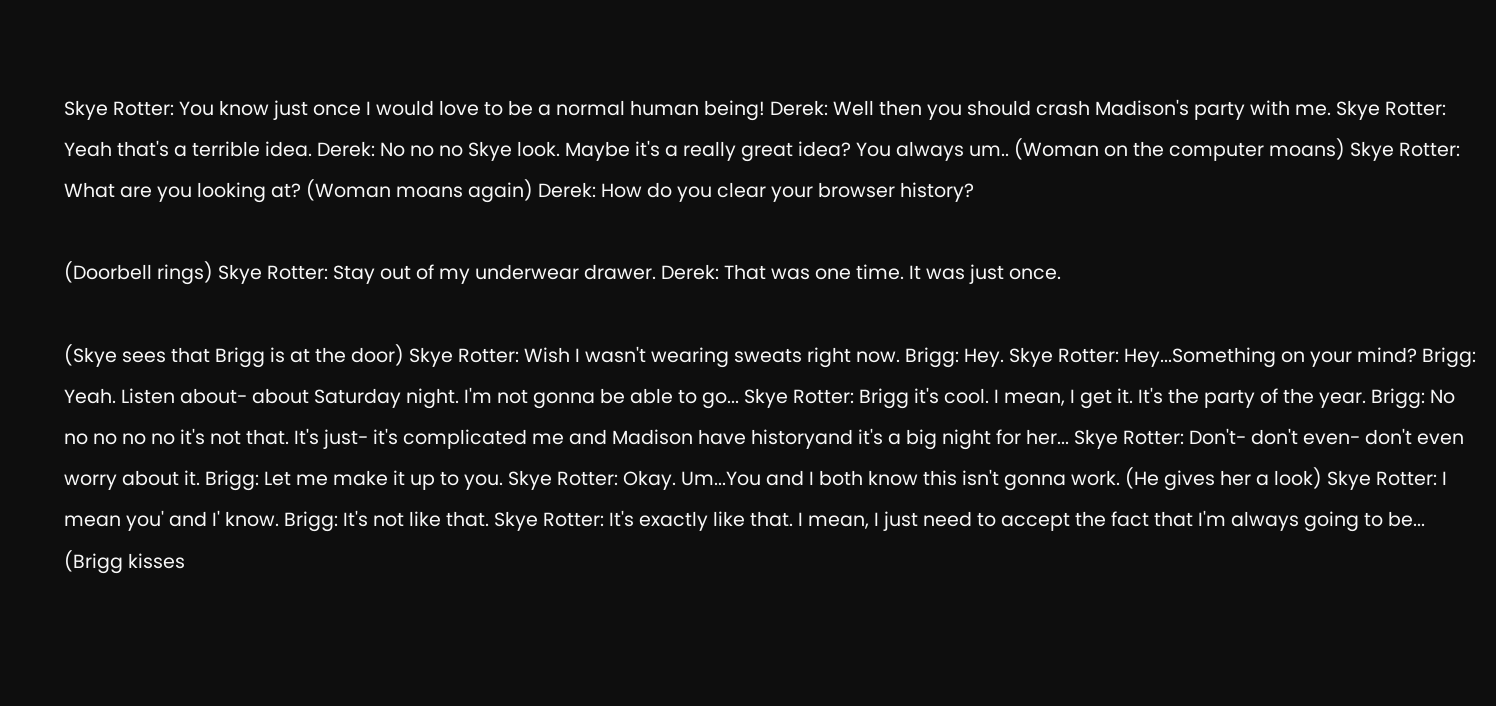Skye Rotter: You know just once I would love to be a normal human being! Derek: Well then you should crash Madison's party with me. Skye Rotter: Yeah that's a terrible idea. Derek: No no no Skye look. Maybe it's a really great idea? You always um.. (Woman on the computer moans) Skye Rotter: What are you looking at? (Woman moans again) Derek: How do you clear your browser history?

(Doorbell rings) Skye Rotter: Stay out of my underwear drawer. Derek: That was one time. It was just once.

(Skye sees that Brigg is at the door) Skye Rotter: Wish I wasn't wearing sweats right now. Brigg: Hey. Skye Rotter: Hey...Something on your mind? Brigg: Yeah. Listen about- about Saturday night. I'm not gonna be able to go... Skye Rotter: Brigg it's cool. I mean, I get it. It's the party of the year. Brigg: No no no no no it's not that. It's just- it's complicated me and Madison have historyand it's a big night for her... Skye Rotter: Don't- don't even- don't even worry about it. Brigg: Let me make it up to you. Skye Rotter: Okay. Um...You and I both know this isn't gonna work. (He gives her a look) Skye Rotter: I mean you' and I' know. Brigg: It's not like that. Skye Rotter: It's exactly like that. I mean, I just need to accept the fact that I'm always going to be... (Brigg kisses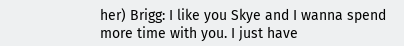her) Brigg: I like you Skye and I wanna spend more time with you. I just have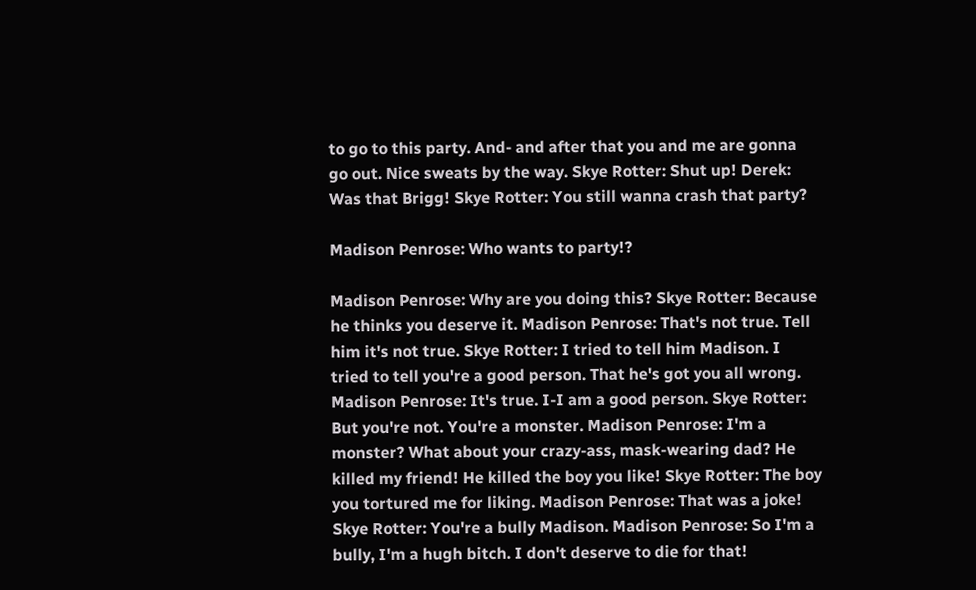to go to this party. And- and after that you and me are gonna go out. Nice sweats by the way. Skye Rotter: Shut up! Derek: Was that Brigg! Skye Rotter: You still wanna crash that party?

Madison Penrose: Who wants to party!?

Madison Penrose: Why are you doing this? Skye Rotter: Because he thinks you deserve it. Madison Penrose: That's not true. Tell him it's not true. Skye Rotter: I tried to tell him Madison. I tried to tell you're a good person. That he's got you all wrong. Madison Penrose: It's true. I-I am a good person. Skye Rotter: But you're not. You're a monster. Madison Penrose: I'm a monster? What about your crazy-ass, mask-wearing dad? He killed my friend! He killed the boy you like! Skye Rotter: The boy you tortured me for liking. Madison Penrose: That was a joke! Skye Rotter: You're a bully Madison. Madison Penrose: So I'm a bully, I'm a hugh bitch. I don't deserve to die for that!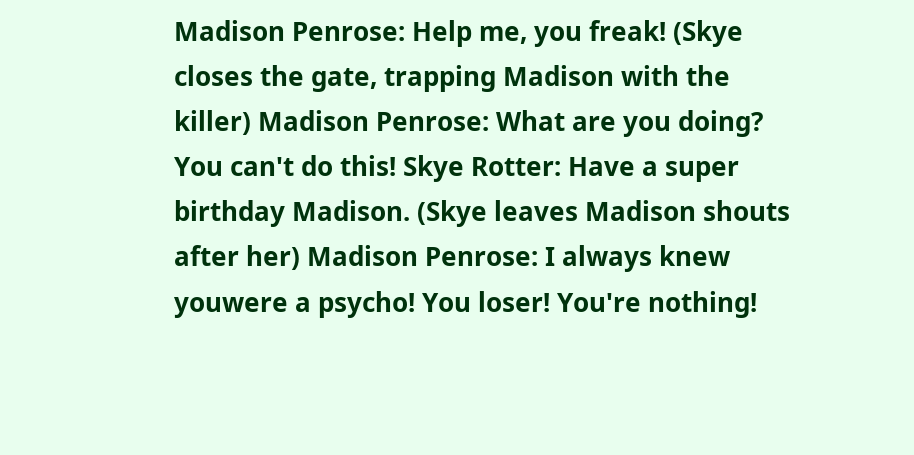Madison Penrose: Help me, you freak! (Skye closes the gate, trapping Madison with the killer) Madison Penrose: What are you doing? You can't do this! Skye Rotter: Have a super birthday Madison. (Skye leaves Madison shouts after her) Madison Penrose: I always knew youwere a psycho! You loser! You're nothing!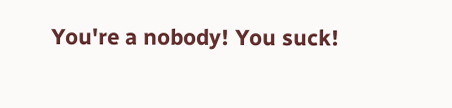You're a nobody! You suck!